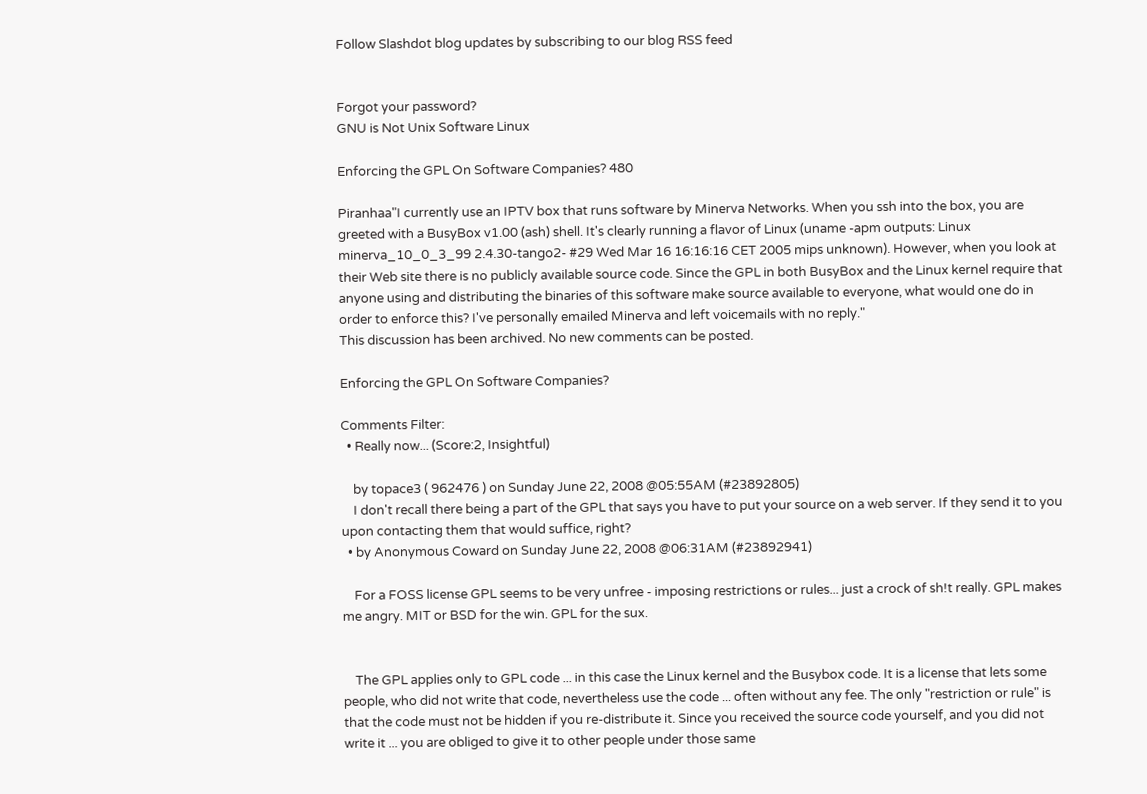Follow Slashdot blog updates by subscribing to our blog RSS feed


Forgot your password?
GNU is Not Unix Software Linux

Enforcing the GPL On Software Companies? 480

Piranhaa"I currently use an IPTV box that runs software by Minerva Networks. When you ssh into the box, you are greeted with a BusyBox v1.00 (ash) shell. It's clearly running a flavor of Linux (uname -apm outputs: Linux minerva_10_0_3_99 2.4.30-tango2- #29 Wed Mar 16 16:16:16 CET 2005 mips unknown). However, when you look at their Web site there is no publicly available source code. Since the GPL in both BusyBox and the Linux kernel require that anyone using and distributing the binaries of this software make source available to everyone, what would one do in order to enforce this? I've personally emailed Minerva and left voicemails with no reply."
This discussion has been archived. No new comments can be posted.

Enforcing the GPL On Software Companies?

Comments Filter:
  • Really now... (Score:2, Insightful)

    by topace3 ( 962476 ) on Sunday June 22, 2008 @05:55AM (#23892805)
    I don't recall there being a part of the GPL that says you have to put your source on a web server. If they send it to you upon contacting them that would suffice, right?
  • by Anonymous Coward on Sunday June 22, 2008 @06:31AM (#23892941)

    For a FOSS license GPL seems to be very unfree - imposing restrictions or rules... just a crock of sh!t really. GPL makes me angry. MIT or BSD for the win. GPL for the sux.


    The GPL applies only to GPL code ... in this case the Linux kernel and the Busybox code. It is a license that lets some people, who did not write that code, nevertheless use the code ... often without any fee. The only "restriction or rule" is that the code must not be hidden if you re-distribute it. Since you received the source code yourself, and you did not write it ... you are obliged to give it to other people under those same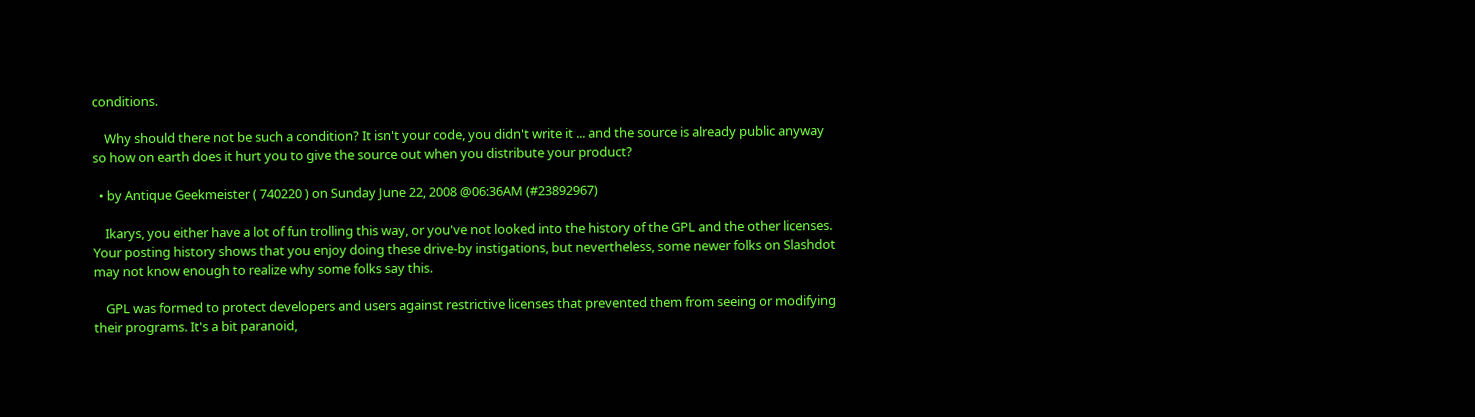conditions.

    Why should there not be such a condition? It isn't your code, you didn't write it ... and the source is already public anyway so how on earth does it hurt you to give the source out when you distribute your product?

  • by Antique Geekmeister ( 740220 ) on Sunday June 22, 2008 @06:36AM (#23892967)

    Ikarys, you either have a lot of fun trolling this way, or you've not looked into the history of the GPL and the other licenses. Your posting history shows that you enjoy doing these drive-by instigations, but nevertheless, some newer folks on Slashdot may not know enough to realize why some folks say this.

    GPL was formed to protect developers and users against restrictive licenses that prevented them from seeing or modifying their programs. It's a bit paranoid,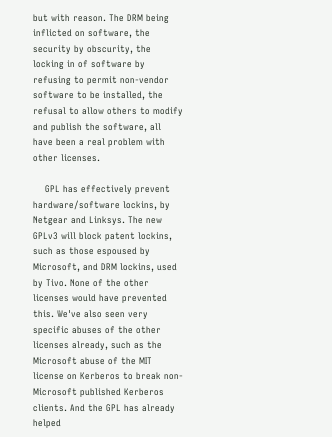but with reason. The DRM being inflicted on software, the security by obscurity, the locking in of software by refusing to permit non-vendor software to be installed, the refusal to allow others to modify and publish the software, all have been a real problem with other licenses.

    GPL has effectively prevent hardware/software lockins, by Netgear and Linksys. The new GPLv3 will block patent lockins, such as those espoused by Microsoft, and DRM lockins, used by Tivo. None of the other licenses would have prevented this. We've also seen very specific abuses of the other licenses already, such as the Microsoft abuse of the MIT license on Kerberos to break non-Microsoft published Kerberos clients. And the GPL has already helped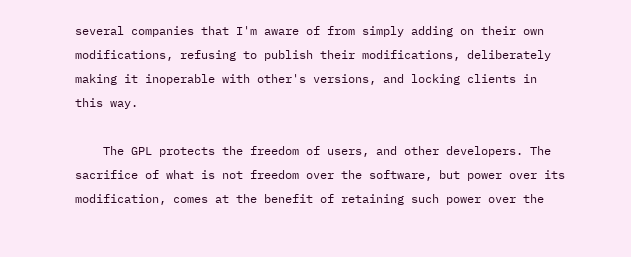several companies that I'm aware of from simply adding on their own modifications, refusing to publish their modifications, deliberately making it inoperable with other's versions, and locking clients in this way.

    The GPL protects the freedom of users, and other developers. The sacrifice of what is not freedom over the software, but power over its modification, comes at the benefit of retaining such power over the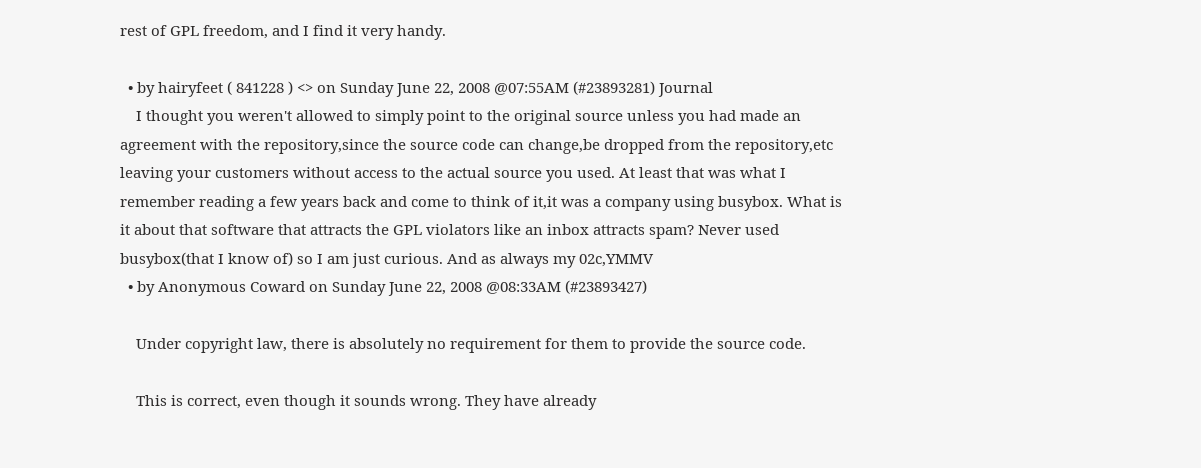rest of GPL freedom, and I find it very handy.

  • by hairyfeet ( 841228 ) <> on Sunday June 22, 2008 @07:55AM (#23893281) Journal
    I thought you weren't allowed to simply point to the original source unless you had made an agreement with the repository,since the source code can change,be dropped from the repository,etc leaving your customers without access to the actual source you used. At least that was what I remember reading a few years back and come to think of it,it was a company using busybox. What is it about that software that attracts the GPL violators like an inbox attracts spam? Never used busybox(that I know of) so I am just curious. And as always my 02c,YMMV
  • by Anonymous Coward on Sunday June 22, 2008 @08:33AM (#23893427)

    Under copyright law, there is absolutely no requirement for them to provide the source code.

    This is correct, even though it sounds wrong. They have already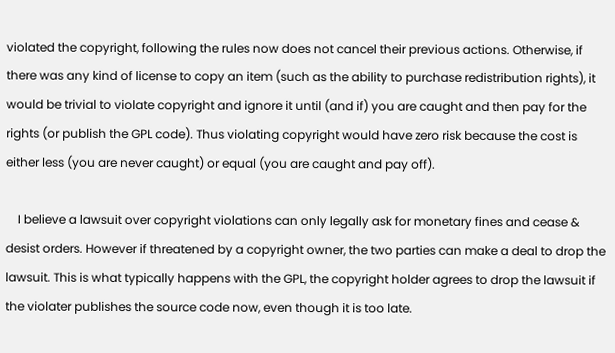violated the copyright, following the rules now does not cancel their previous actions. Otherwise, if there was any kind of license to copy an item (such as the ability to purchase redistribution rights), it would be trivial to violate copyright and ignore it until (and if) you are caught and then pay for the rights (or publish the GPL code). Thus violating copyright would have zero risk because the cost is either less (you are never caught) or equal (you are caught and pay off).

    I believe a lawsuit over copyright violations can only legally ask for monetary fines and cease & desist orders. However if threatened by a copyright owner, the two parties can make a deal to drop the lawsuit. This is what typically happens with the GPL, the copyright holder agrees to drop the lawsuit if the violater publishes the source code now, even though it is too late.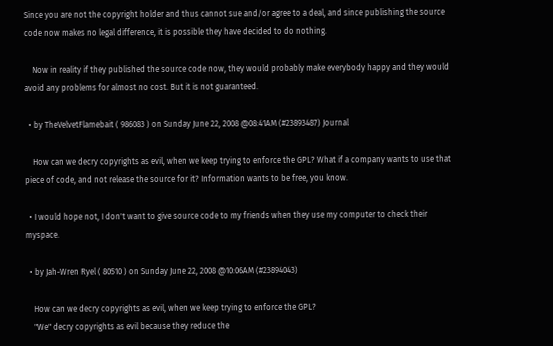Since you are not the copyright holder and thus cannot sue and/or agree to a deal, and since publishing the source code now makes no legal difference, it is possible they have decided to do nothing.

    Now in reality if they published the source code now, they would probably make everybody happy and they would avoid any problems for almost no cost. But it is not guaranteed.

  • by TheVelvetFlamebait ( 986083 ) on Sunday June 22, 2008 @08:41AM (#23893487) Journal

    How can we decry copyrights as evil, when we keep trying to enforce the GPL? What if a company wants to use that piece of code, and not release the source for it? Information wants to be free, you know.

  • I would hope not, I don't want to give source code to my friends when they use my computer to check their myspace.

  • by Jah-Wren Ryel ( 80510 ) on Sunday June 22, 2008 @10:06AM (#23894043)

    How can we decry copyrights as evil, when we keep trying to enforce the GPL?
    "We" decry copyrights as evil because they reduce the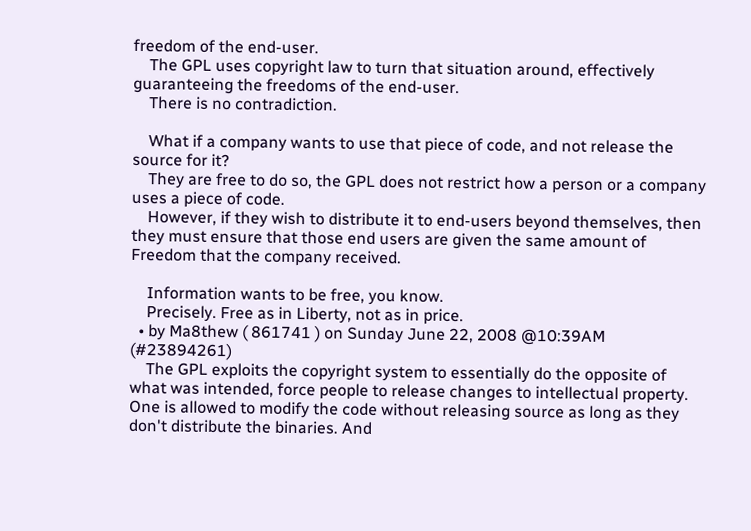freedom of the end-user.
    The GPL uses copyright law to turn that situation around, effectively guaranteeing the freedoms of the end-user.
    There is no contradiction.

    What if a company wants to use that piece of code, and not release the source for it?
    They are free to do so, the GPL does not restrict how a person or a company uses a piece of code.
    However, if they wish to distribute it to end-users beyond themselves, then they must ensure that those end users are given the same amount of Freedom that the company received.

    Information wants to be free, you know.
    Precisely. Free as in Liberty, not as in price.
  • by Ma8thew ( 861741 ) on Sunday June 22, 2008 @10:39AM (#23894261)
    The GPL exploits the copyright system to essentially do the opposite of what was intended, force people to release changes to intellectual property. One is allowed to modify the code without releasing source as long as they don't distribute the binaries. And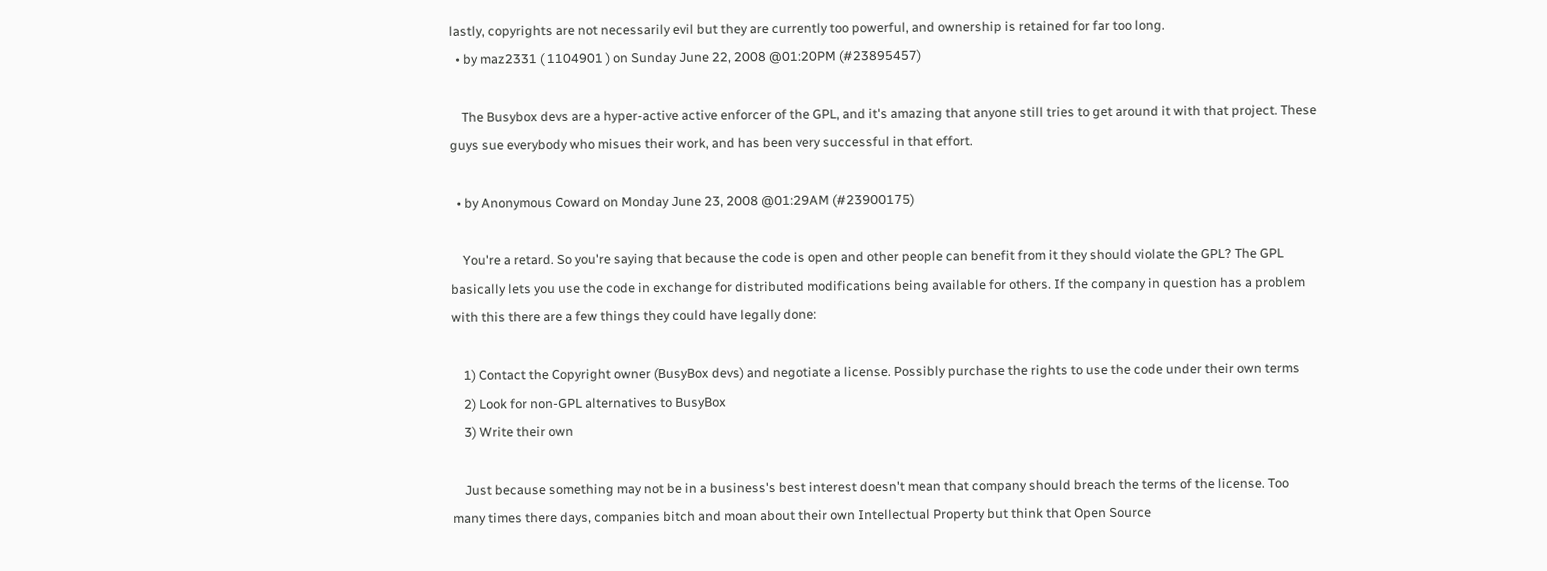lastly, copyrights are not necessarily evil but they are currently too powerful, and ownership is retained for far too long.
  • by maz2331 ( 1104901 ) on Sunday June 22, 2008 @01:20PM (#23895457)

    The Busybox devs are a hyper-active active enforcer of the GPL, and it's amazing that anyone still tries to get around it with that project. These guys sue everybody who misues their work, and has been very successful in that effort.

  • by Anonymous Coward on Monday June 23, 2008 @01:29AM (#23900175)

    You're a retard. So you're saying that because the code is open and other people can benefit from it they should violate the GPL? The GPL basically lets you use the code in exchange for distributed modifications being available for others. If the company in question has a problem with this there are a few things they could have legally done:

    1) Contact the Copyright owner (BusyBox devs) and negotiate a license. Possibly purchase the rights to use the code under their own terms
    2) Look for non-GPL alternatives to BusyBox
    3) Write their own

    Just because something may not be in a business's best interest doesn't mean that company should breach the terms of the license. Too many times there days, companies bitch and moan about their own Intellectual Property but think that Open Source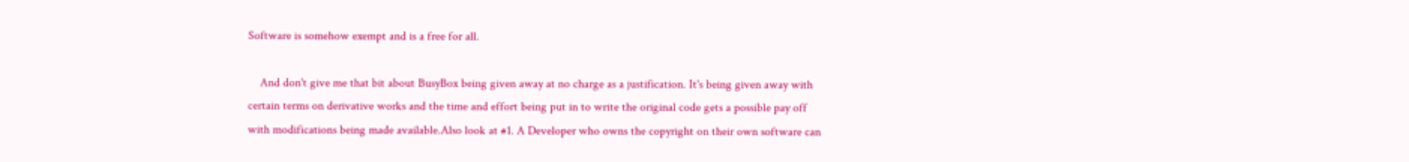Software is somehow exempt and is a free for all.

    And don't give me that bit about BusyBox being given away at no charge as a justification. It's being given away with certain terms on derivative works and the time and effort being put in to write the original code gets a possible pay off with modifications being made available.Also look at #1. A Developer who owns the copyright on their own software can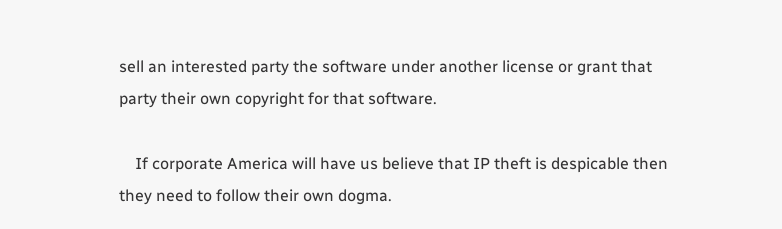sell an interested party the software under another license or grant that party their own copyright for that software.

    If corporate America will have us believe that IP theft is despicable then they need to follow their own dogma.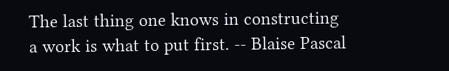The last thing one knows in constructing a work is what to put first. -- Blaise Pascal